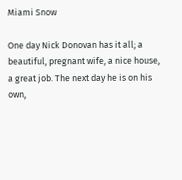Miami Snow

One day Nick Donovan has it all; a beautiful, pregnant wife, a nice house, a great job. The next day he is on his own,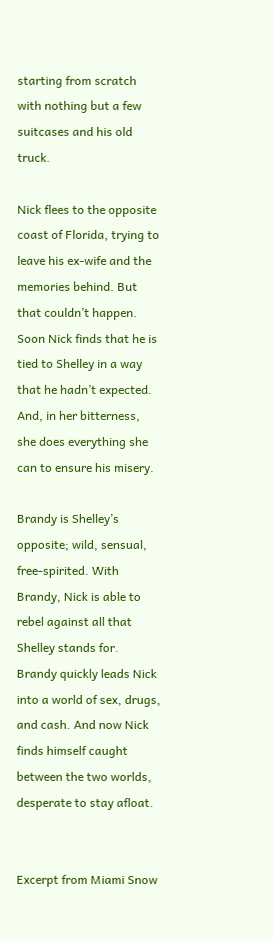starting from scratch with nothing but a few suitcases and his old truck.

Nick flees to the opposite coast of Florida, trying to leave his ex-wife and the memories behind. But that couldn’t happen. Soon Nick finds that he is tied to Shelley in a way that he hadn’t expected. And, in her bitterness, she does everything she can to ensure his misery.

Brandy is Shelley’s opposite; wild, sensual, free-spirited. With Brandy, Nick is able to rebel against all that Shelley stands for. Brandy quickly leads Nick into a world of sex, drugs, and cash. And now Nick finds himself caught between the two worlds, desperate to stay afloat.


Excerpt from Miami Snow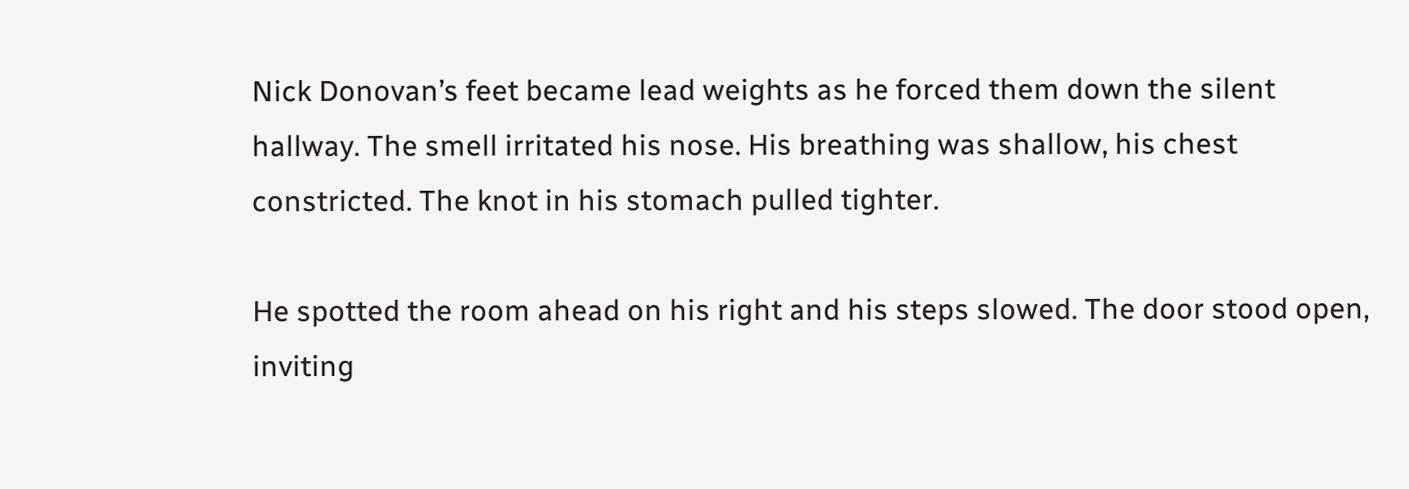Nick Donovan’s feet became lead weights as he forced them down the silent hallway. The smell irritated his nose. His breathing was shallow, his chest constricted. The knot in his stomach pulled tighter.

He spotted the room ahead on his right and his steps slowed. The door stood open, inviting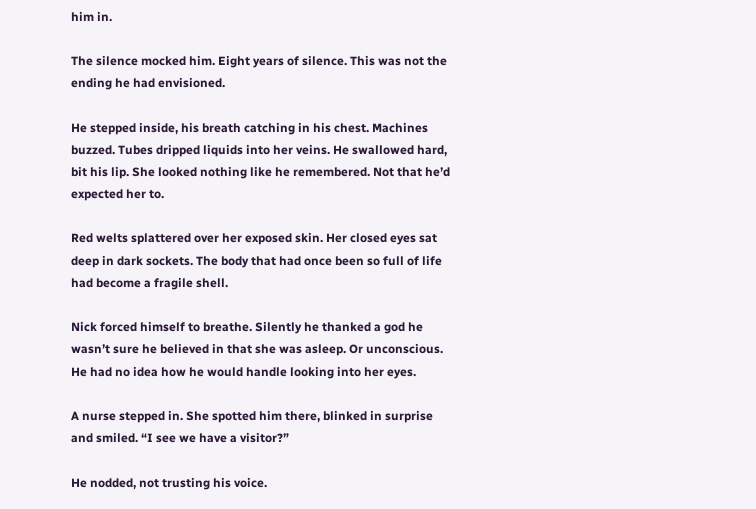him in.

The silence mocked him. Eight years of silence. This was not the ending he had envisioned.

He stepped inside, his breath catching in his chest. Machines buzzed. Tubes dripped liquids into her veins. He swallowed hard, bit his lip. She looked nothing like he remembered. Not that he’d expected her to.

Red welts splattered over her exposed skin. Her closed eyes sat deep in dark sockets. The body that had once been so full of life had become a fragile shell.

Nick forced himself to breathe. Silently he thanked a god he wasn’t sure he believed in that she was asleep. Or unconscious. He had no idea how he would handle looking into her eyes.

A nurse stepped in. She spotted him there, blinked in surprise and smiled. “I see we have a visitor?”

He nodded, not trusting his voice.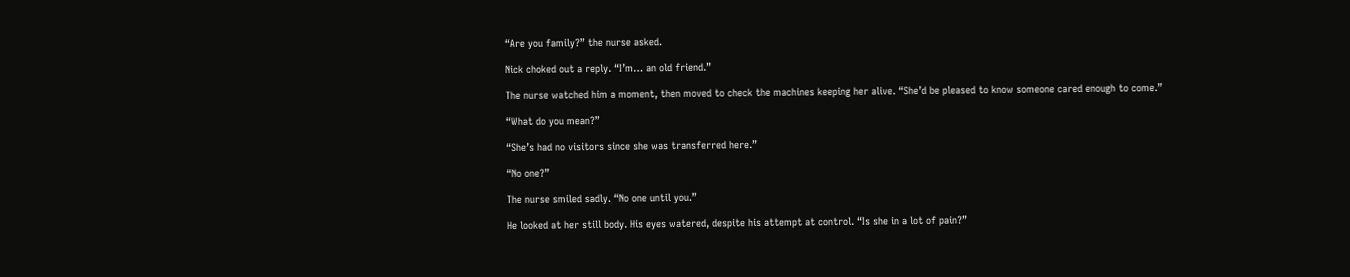“Are you family?” the nurse asked.

Nick choked out a reply. “I’m… an old friend.”

The nurse watched him a moment, then moved to check the machines keeping her alive. “She’d be pleased to know someone cared enough to come.”

“What do you mean?”

“She’s had no visitors since she was transferred here.”

“No one?”

The nurse smiled sadly. “No one until you.”

He looked at her still body. His eyes watered, despite his attempt at control. “Is she in a lot of pain?”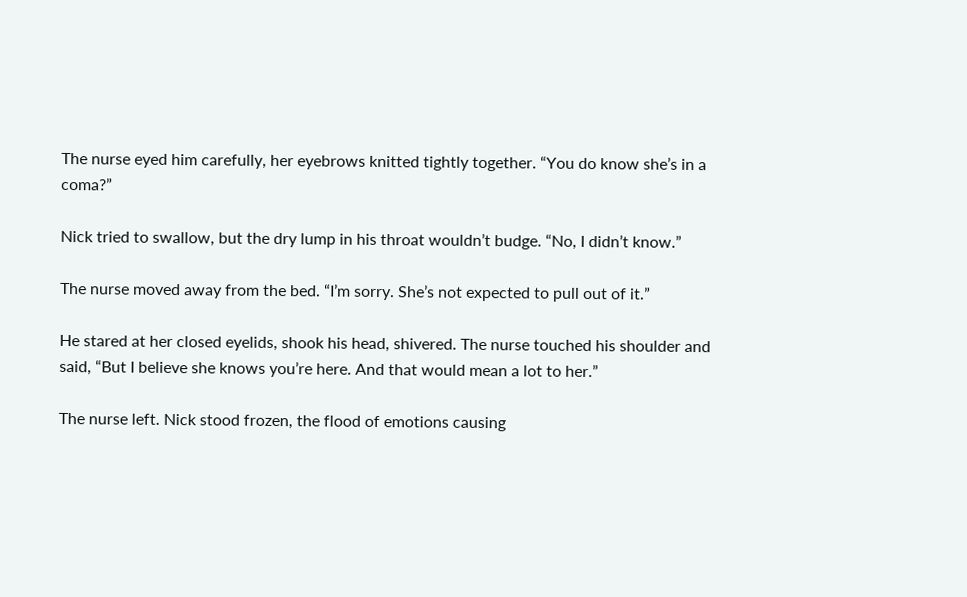The nurse eyed him carefully, her eyebrows knitted tightly together. “You do know she’s in a coma?”

Nick tried to swallow, but the dry lump in his throat wouldn’t budge. “No, I didn’t know.”

The nurse moved away from the bed. “I’m sorry. She’s not expected to pull out of it.”

He stared at her closed eyelids, shook his head, shivered. The nurse touched his shoulder and said, “But I believe she knows you’re here. And that would mean a lot to her.”

The nurse left. Nick stood frozen, the flood of emotions causing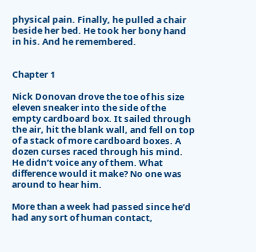physical pain. Finally, he pulled a chair beside her bed. He took her bony hand in his. And he remembered.


Chapter 1

Nick Donovan drove the toe of his size eleven sneaker into the side of the empty cardboard box. It sailed through the air, hit the blank wall, and fell on top of a stack of more cardboard boxes. A dozen curses raced through his mind. He didn’t voice any of them. What difference would it make? No one was around to hear him.

More than a week had passed since he’d had any sort of human contact,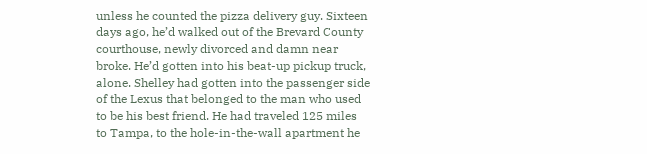unless he counted the pizza delivery guy. Sixteen days ago, he’d walked out of the Brevard County courthouse, newly divorced and damn near broke. He’d gotten into his beat-up pickup truck, alone. Shelley had gotten into the passenger side of the Lexus that belonged to the man who used to be his best friend. He had traveled 125 miles to Tampa, to the hole-in-the-wall apartment he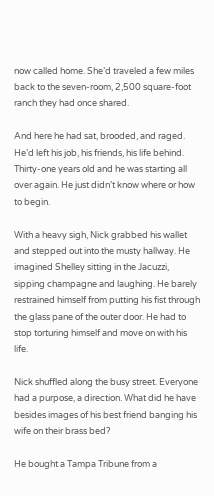now called home. She’d traveled a few miles back to the seven-room, 2,500 square-foot ranch they had once shared.

And here he had sat, brooded, and raged. He’d left his job, his friends, his life behind. Thirty-one years old and he was starting all over again. He just didn’t know where or how to begin.

With a heavy sigh, Nick grabbed his wallet and stepped out into the musty hallway. He imagined Shelley sitting in the Jacuzzi, sipping champagne and laughing. He barely restrained himself from putting his fist through the glass pane of the outer door. He had to stop torturing himself and move on with his life.

Nick shuffled along the busy street. Everyone had a purpose, a direction. What did he have besides images of his best friend banging his wife on their brass bed?

He bought a Tampa Tribune from a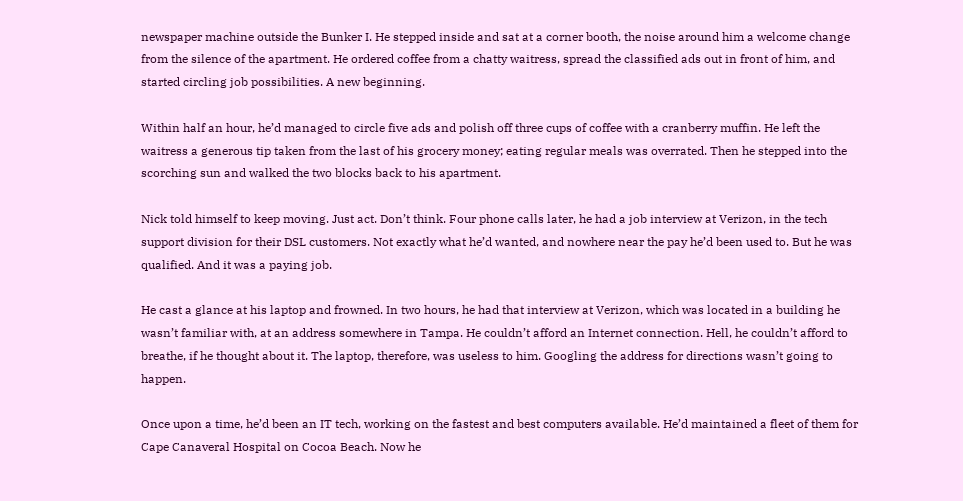newspaper machine outside the Bunker I. He stepped inside and sat at a corner booth, the noise around him a welcome change from the silence of the apartment. He ordered coffee from a chatty waitress, spread the classified ads out in front of him, and started circling job possibilities. A new beginning.

Within half an hour, he’d managed to circle five ads and polish off three cups of coffee with a cranberry muffin. He left the waitress a generous tip taken from the last of his grocery money; eating regular meals was overrated. Then he stepped into the scorching sun and walked the two blocks back to his apartment.

Nick told himself to keep moving. Just act. Don’t think. Four phone calls later, he had a job interview at Verizon, in the tech support division for their DSL customers. Not exactly what he’d wanted, and nowhere near the pay he’d been used to. But he was qualified. And it was a paying job.

He cast a glance at his laptop and frowned. In two hours, he had that interview at Verizon, which was located in a building he wasn’t familiar with, at an address somewhere in Tampa. He couldn’t afford an Internet connection. Hell, he couldn’t afford to breathe, if he thought about it. The laptop, therefore, was useless to him. Googling the address for directions wasn’t going to happen.

Once upon a time, he’d been an IT tech, working on the fastest and best computers available. He’d maintained a fleet of them for Cape Canaveral Hospital on Cocoa Beach. Now he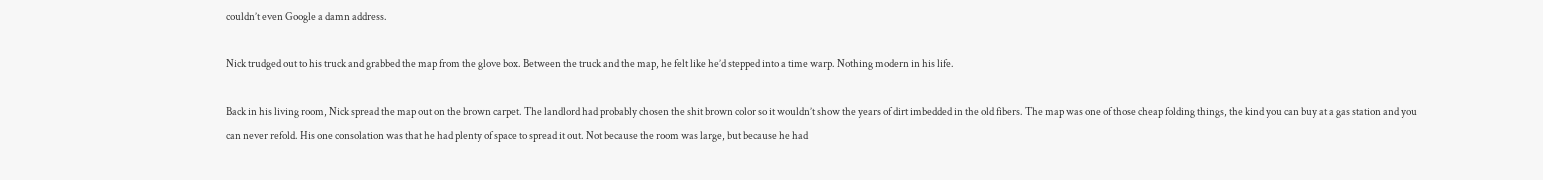couldn’t even Google a damn address.

Nick trudged out to his truck and grabbed the map from the glove box. Between the truck and the map, he felt like he’d stepped into a time warp. Nothing modern in his life.

Back in his living room, Nick spread the map out on the brown carpet. The landlord had probably chosen the shit brown color so it wouldn’t show the years of dirt imbedded in the old fibers. The map was one of those cheap folding things, the kind you can buy at a gas station and you can never refold. His one consolation was that he had plenty of space to spread it out. Not because the room was large, but because he had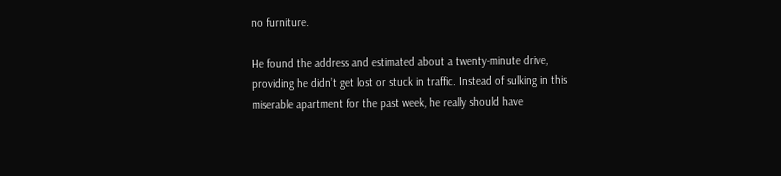no furniture.

He found the address and estimated about a twenty-minute drive, providing he didn’t get lost or stuck in traffic. Instead of sulking in this miserable apartment for the past week, he really should have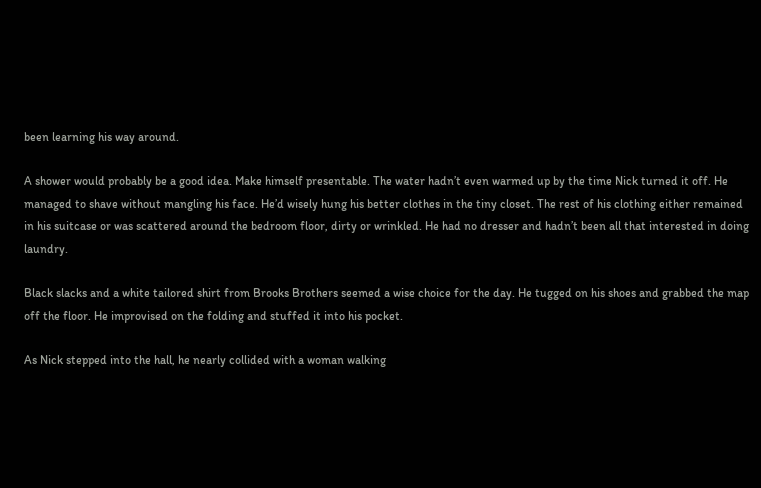been learning his way around.

A shower would probably be a good idea. Make himself presentable. The water hadn’t even warmed up by the time Nick turned it off. He managed to shave without mangling his face. He’d wisely hung his better clothes in the tiny closet. The rest of his clothing either remained in his suitcase or was scattered around the bedroom floor, dirty or wrinkled. He had no dresser and hadn’t been all that interested in doing laundry.

Black slacks and a white tailored shirt from Brooks Brothers seemed a wise choice for the day. He tugged on his shoes and grabbed the map off the floor. He improvised on the folding and stuffed it into his pocket.

As Nick stepped into the hall, he nearly collided with a woman walking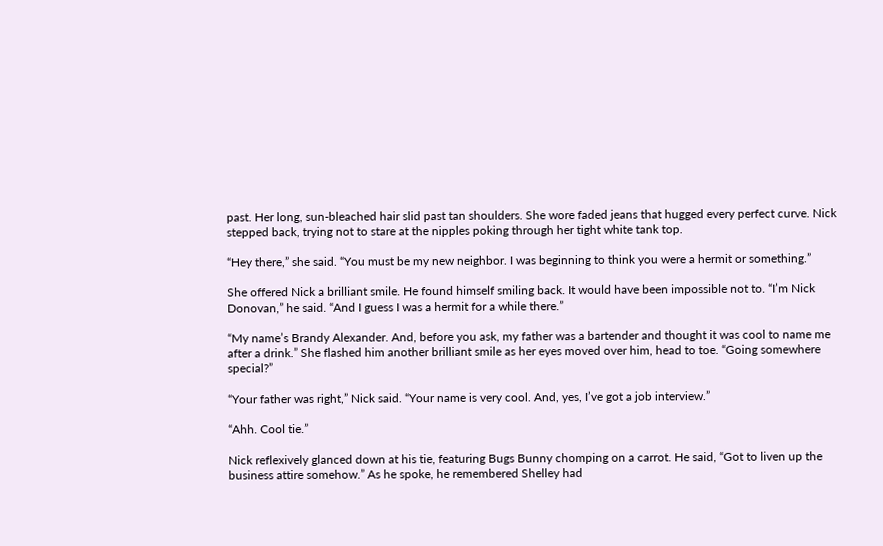past. Her long, sun-bleached hair slid past tan shoulders. She wore faded jeans that hugged every perfect curve. Nick stepped back, trying not to stare at the nipples poking through her tight white tank top.

“Hey there,” she said. “You must be my new neighbor. I was beginning to think you were a hermit or something.”

She offered Nick a brilliant smile. He found himself smiling back. It would have been impossible not to. “I’m Nick Donovan,” he said. “And I guess I was a hermit for a while there.”

“My name’s Brandy Alexander. And, before you ask, my father was a bartender and thought it was cool to name me after a drink.” She flashed him another brilliant smile as her eyes moved over him, head to toe. “Going somewhere special?”

“Your father was right,” Nick said. “Your name is very cool. And, yes, I’ve got a job interview.”

“Ahh. Cool tie.”

Nick reflexively glanced down at his tie, featuring Bugs Bunny chomping on a carrot. He said, “Got to liven up the business attire somehow.” As he spoke, he remembered Shelley had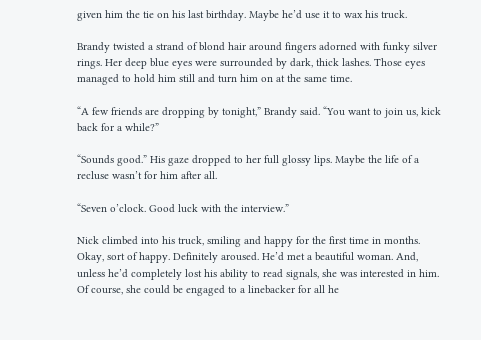given him the tie on his last birthday. Maybe he’d use it to wax his truck.

Brandy twisted a strand of blond hair around fingers adorned with funky silver rings. Her deep blue eyes were surrounded by dark, thick lashes. Those eyes managed to hold him still and turn him on at the same time.

“A few friends are dropping by tonight,” Brandy said. “You want to join us, kick back for a while?”

“Sounds good.” His gaze dropped to her full glossy lips. Maybe the life of a recluse wasn’t for him after all.

“Seven o’clock. Good luck with the interview.”

Nick climbed into his truck, smiling and happy for the first time in months. Okay, sort of happy. Definitely aroused. He’d met a beautiful woman. And, unless he’d completely lost his ability to read signals, she was interested in him. Of course, she could be engaged to a linebacker for all he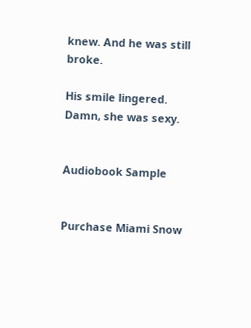knew. And he was still broke.

His smile lingered. Damn, she was sexy.


Audiobook Sample


Purchase Miami Snow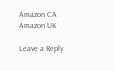Amazon CA
Amazon UK

Leave a Reply